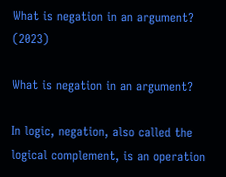What is negation in an argument? (2023)

What is negation in an argument?

In logic, negation, also called the logical complement, is an operation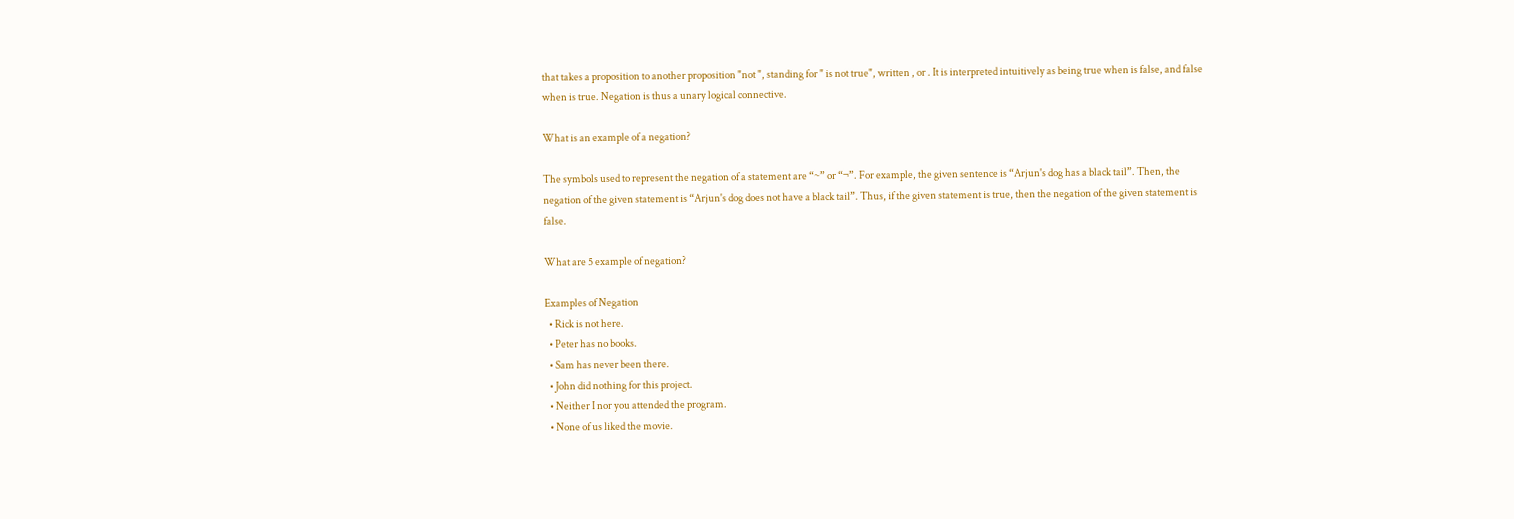that takes a proposition to another proposition "not ", standing for " is not true", written , or . It is interpreted intuitively as being true when is false, and false when is true. Negation is thus a unary logical connective.

What is an example of a negation?

The symbols used to represent the negation of a statement are “~” or “¬”. For example, the given sentence is “Arjun's dog has a black tail”. Then, the negation of the given statement is “Arjun's dog does not have a black tail”. Thus, if the given statement is true, then the negation of the given statement is false.

What are 5 example of negation?

Examples of Negation
  • Rick is not here.
  • Peter has no books.
  • Sam has never been there.
  • John did nothing for this project.
  • Neither I nor you attended the program.
  • None of us liked the movie.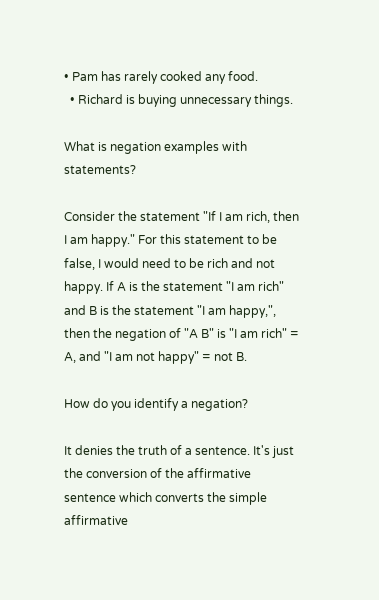• Pam has rarely cooked any food.
  • Richard is buying unnecessary things.

What is negation examples with statements?

Consider the statement "If I am rich, then I am happy." For this statement to be false, I would need to be rich and not happy. If A is the statement "I am rich" and B is the statement "I am happy,", then the negation of "A B" is "I am rich" = A, and "I am not happy" = not B.

How do you identify a negation?

It denies the truth of a sentence. It's just the conversion of the affirmative sentence which converts the simple affirmative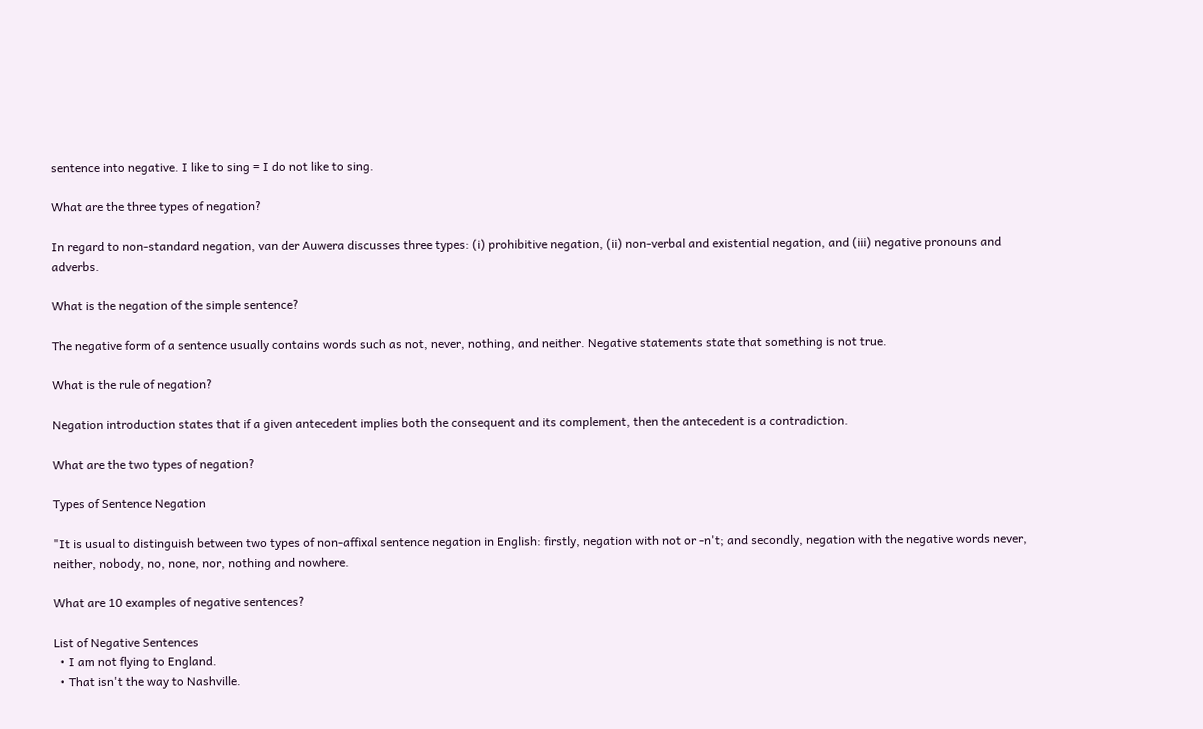sentence into negative. I like to sing = I do not like to sing.

What are the three types of negation?

In regard to non-standard negation, van der Auwera discusses three types: (i) prohibitive negation, (ii) non-verbal and existential negation, and (iii) negative pronouns and adverbs.

What is the negation of the simple sentence?

The negative form of a sentence usually contains words such as not, never, nothing, and neither. Negative statements state that something is not true.

What is the rule of negation?

Negation introduction states that if a given antecedent implies both the consequent and its complement, then the antecedent is a contradiction.

What are the two types of negation?

Types of Sentence Negation

"It is usual to distinguish between two types of non-affixal sentence negation in English: firstly, negation with not or -n't; and secondly, negation with the negative words never, neither, nobody, no, none, nor, nothing and nowhere.

What are 10 examples of negative sentences?

List of Negative Sentences
  • I am not flying to England.
  • That isn't the way to Nashville.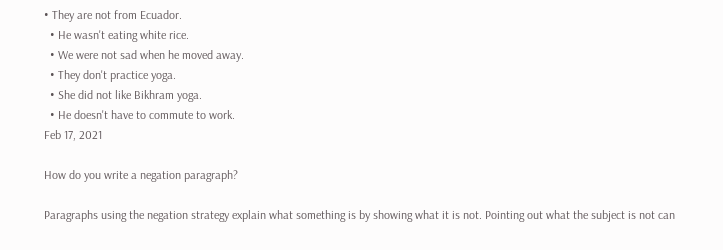• They are not from Ecuador.
  • He wasn't eating white rice.
  • We were not sad when he moved away.
  • They don't practice yoga.
  • She did not like Bikhram yoga.
  • He doesn't have to commute to work.
Feb 17, 2021

How do you write a negation paragraph?

Paragraphs using the negation strategy explain what something is by showing what it is not. Pointing out what the subject is not can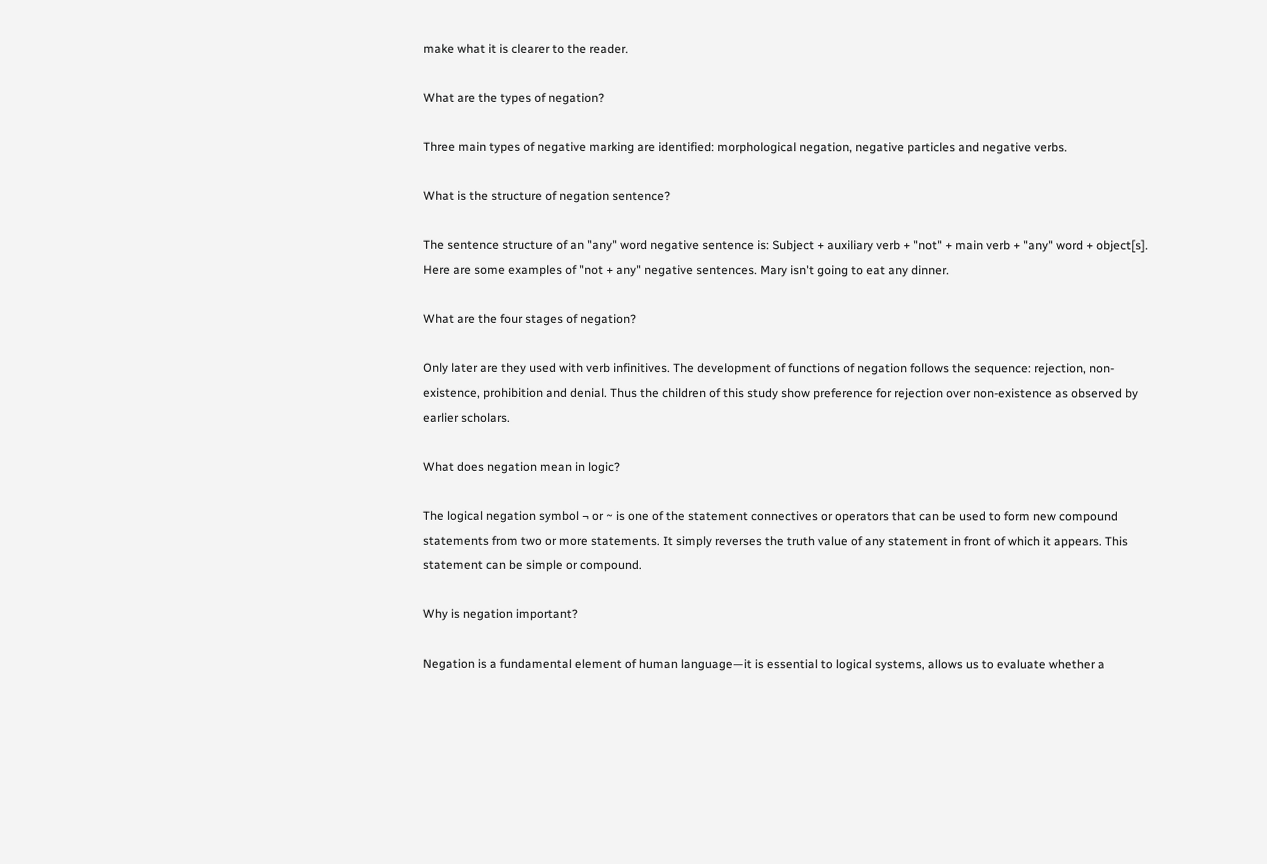make what it is clearer to the reader.

What are the types of negation?

Three main types of negative marking are identified: morphological negation, negative particles and negative verbs.

What is the structure of negation sentence?

The sentence structure of an "any" word negative sentence is: Subject + auxiliary verb + "not" + main verb + "any" word + object[s]. Here are some examples of "not + any" negative sentences. Mary isn't going to eat any dinner.

What are the four stages of negation?

Only later are they used with verb infinitives. The development of functions of negation follows the sequence: rejection, non-existence, prohibition and denial. Thus the children of this study show preference for rejection over non-existence as observed by earlier scholars.

What does negation mean in logic?

The logical negation symbol ¬ or ~ is one of the statement connectives or operators that can be used to form new compound statements from two or more statements. It simply reverses the truth value of any statement in front of which it appears. This statement can be simple or compound.

Why is negation important?

Negation is a fundamental element of human language—it is essential to logical systems, allows us to evaluate whether a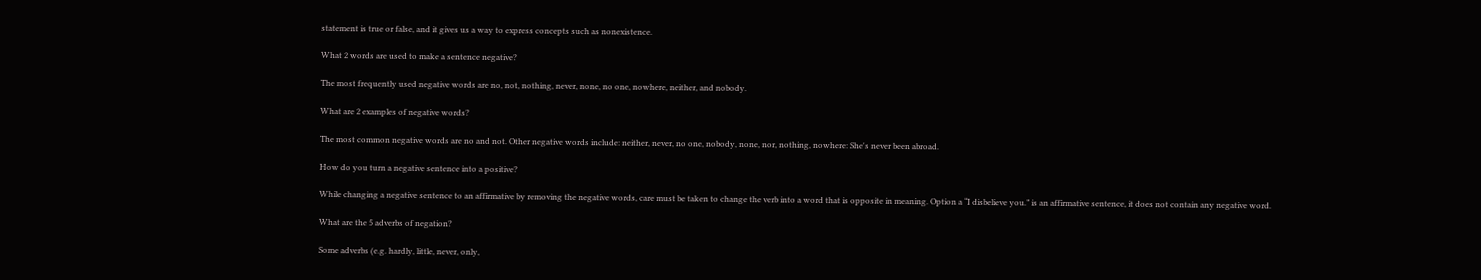statement is true or false, and it gives us a way to express concepts such as nonexistence.

What 2 words are used to make a sentence negative?

The most frequently used negative words are no, not, nothing, never, none, no one, nowhere, neither, and nobody.

What are 2 examples of negative words?

The most common negative words are no and not. Other negative words include: neither, never, no one, nobody, none, nor, nothing, nowhere: She's never been abroad.

How do you turn a negative sentence into a positive?

While changing a negative sentence to an affirmative by removing the negative words, care must be taken to change the verb into a word that is opposite in meaning. Option a “I disbelieve you.” is an affirmative sentence, it does not contain any negative word.

What are the 5 adverbs of negation?

Some adverbs (e.g. hardly, little, never, only,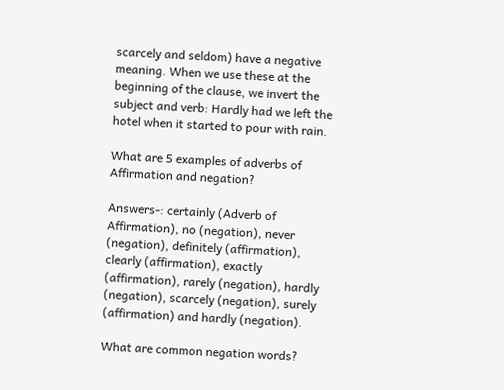scarcely and seldom) have a negative meaning. When we use these at the beginning of the clause, we invert the subject and verb: Hardly had we left the hotel when it started to pour with rain.

What are 5 examples of adverbs of Affirmation and negation?

Answers-: certainly (Adverb of Affirmation), no (negation), never (negation), definitely (affirmation), clearly (affirmation), exactly (affirmation), rarely (negation), hardly (negation), scarcely (negation), surely (affirmation) and hardly (negation).

What are common negation words?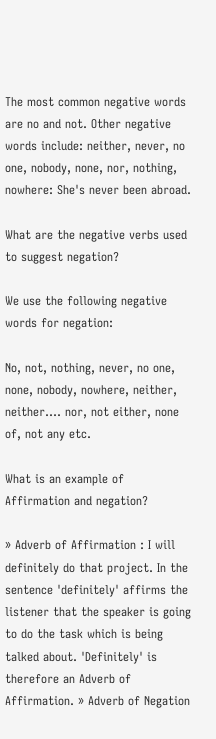The most common negative words are no and not. Other negative words include: neither, never, no one, nobody, none, nor, nothing, nowhere: She's never been abroad.

What are the negative verbs used to suggest negation?

We use the following negative words for negation:

No, not, nothing, never, no one, none, nobody, nowhere, neither, neither…. nor, not either, none of, not any etc.

What is an example of Affirmation and negation?

» Adverb of Affirmation : I will definitely do that project. In the sentence 'definitely' affirms the listener that the speaker is going to do the task which is being talked about. 'Definitely' is therefore an Adverb of Affirmation. » Adverb of Negation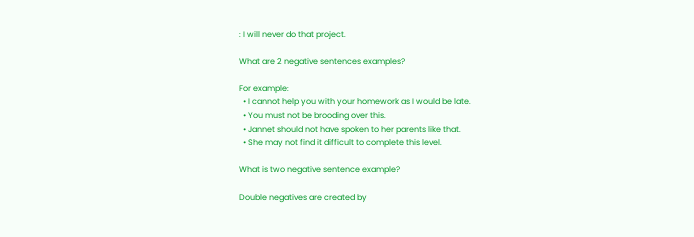: I will never do that project.

What are 2 negative sentences examples?

For example:
  • I cannot help you with your homework as I would be late.
  • You must not be brooding over this.
  • Jannet should not have spoken to her parents like that.
  • She may not find it difficult to complete this level.

What is two negative sentence example?

Double negatives are created by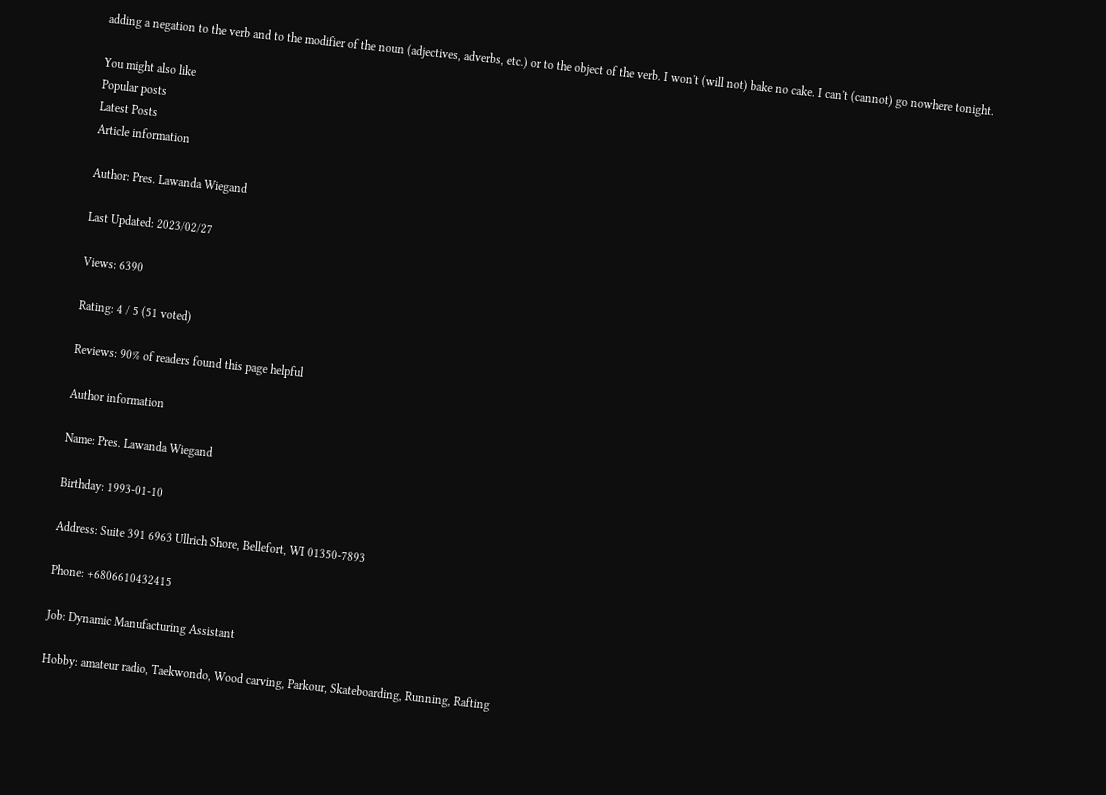adding a negation to the verb and to the modifier of the noun (adjectives, adverbs, etc.) or to the object of the verb. I won't (will not) bake no cake. I can't (cannot) go nowhere tonight.

You might also like
Popular posts
Latest Posts
Article information

Author: Pres. Lawanda Wiegand

Last Updated: 2023/02/27

Views: 6390

Rating: 4 / 5 (51 voted)

Reviews: 90% of readers found this page helpful

Author information

Name: Pres. Lawanda Wiegand

Birthday: 1993-01-10

Address: Suite 391 6963 Ullrich Shore, Bellefort, WI 01350-7893

Phone: +6806610432415

Job: Dynamic Manufacturing Assistant

Hobby: amateur radio, Taekwondo, Wood carving, Parkour, Skateboarding, Running, Rafting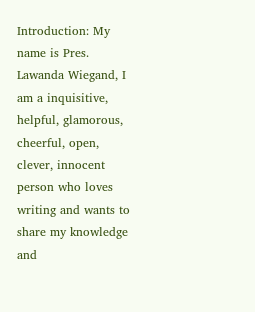Introduction: My name is Pres. Lawanda Wiegand, I am a inquisitive, helpful, glamorous, cheerful, open, clever, innocent person who loves writing and wants to share my knowledge and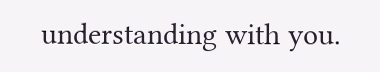understanding with you.